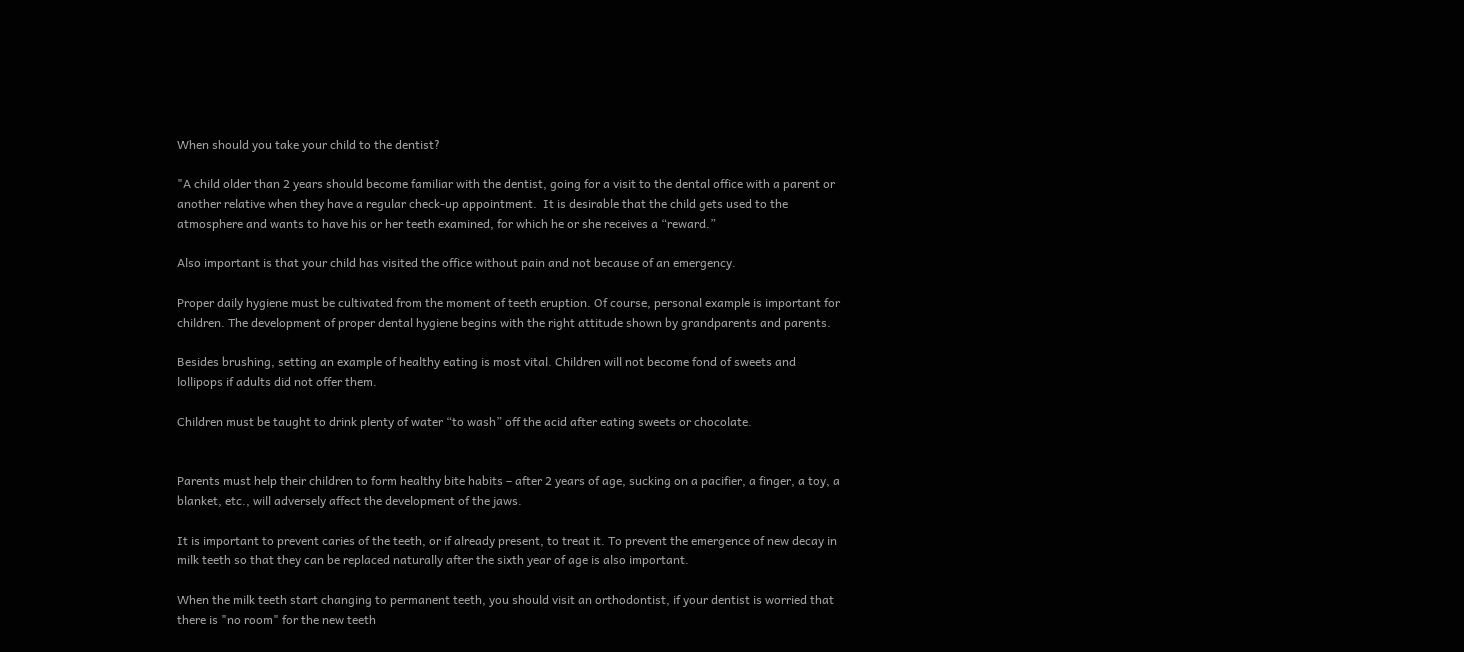When should you take your child to the dentist?

"A child older than 2 years should become familiar with the dentist, going for a visit to the dental office with a parent or another relative when they have a regular check-up appointment.  It is desirable that the child gets used to the atmosphere and wants to have his or her teeth examined, for which he or she receives a “reward.”

Also important is that your child has visited the office without pain and not because of an emergency.

Proper daily hygiene must be cultivated from the moment of teeth eruption. Of course, personal example is important for children. The development of proper dental hygiene begins with the right attitude shown by grandparents and parents.

Besides brushing, setting an example of healthy eating is most vital. Children will not become fond of sweets and lollipops if adults did not offer them.

Children must be taught to drink plenty of water “to wash” off the acid after eating sweets or chocolate.


Parents must help their children to form healthy bite habits – after 2 years of age, sucking on a pacifier, a finger, a toy, a blanket, etc., will adversely affect the development of the jaws.

It is important to prevent caries of the teeth, or if already present, to treat it. To prevent the emergence of new decay in milk teeth so that they can be replaced naturally after the sixth year of age is also important.

When the milk teeth start changing to permanent teeth, you should visit an orthodontist, if your dentist is worried that there is "no room" for the new teeth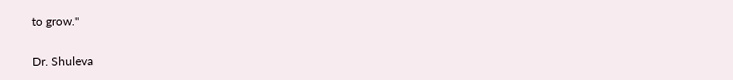to grow."

Dr. Shuleva